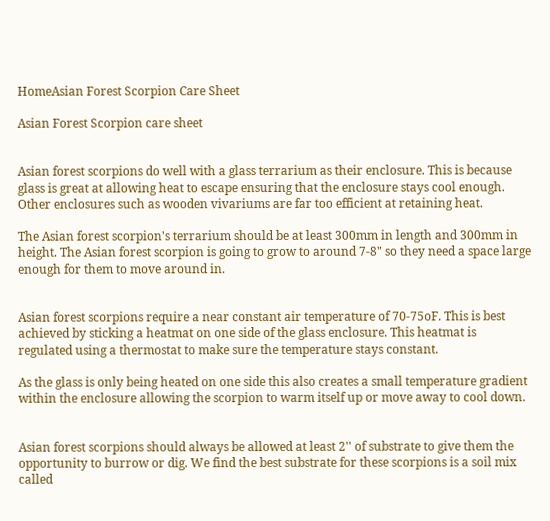HomeAsian Forest Scorpion Care Sheet

Asian Forest Scorpion care sheet


Asian forest scorpions do well with a glass terrarium as their enclosure. This is because glass is great at allowing heat to escape ensuring that the enclosure stays cool enough. Other enclosures such as wooden vivariums are far too efficient at retaining heat.

The Asian forest scorpion's terrarium should be at least 300mm in length and 300mm in height. The Asian forest scorpion is going to grow to around 7-8" so they need a space large enough for them to move around in.


Asian forest scorpions require a near constant air temperature of 70-75oF. This is best achieved by sticking a heatmat on one side of the glass enclosure. This heatmat is regulated using a thermostat to make sure the temperature stays constant.

As the glass is only being heated on one side this also creates a small temperature gradient within the enclosure allowing the scorpion to warm itself up or move away to cool down.


Asian forest scorpions should always be allowed at least 2'' of substrate to give them the opportunity to burrow or dig. We find the best substrate for these scorpions is a soil mix called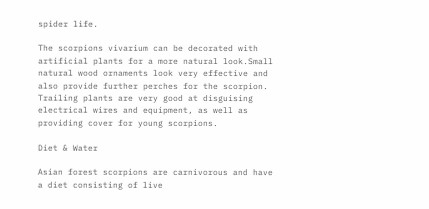spider life.

The scorpions vivarium can be decorated with artificial plants for a more natural look.Small natural wood ornaments look very effective and also provide further perches for the scorpion. Trailing plants are very good at disguising electrical wires and equipment, as well as providing cover for young scorpions.

Diet & Water

Asian forest scorpions are carnivorous and have a diet consisting of live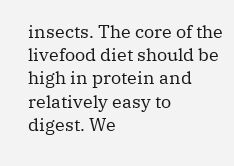insects. The core of the livefood diet should be high in protein and relatively easy to digest. We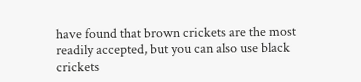have found that brown crickets are the most readily accepted, but you can also use black crickets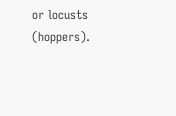or locusts (hoppers).